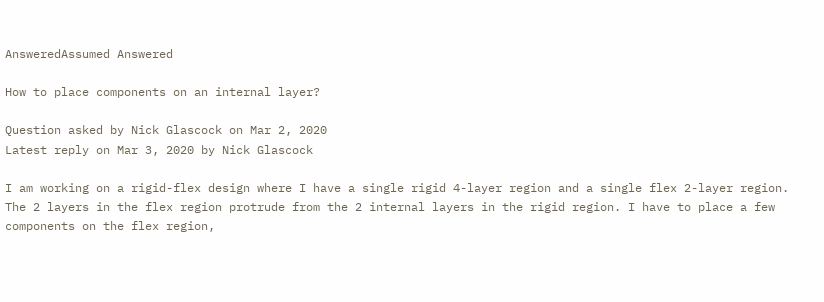AnsweredAssumed Answered

How to place components on an internal layer?

Question asked by Nick Glascock on Mar 2, 2020
Latest reply on Mar 3, 2020 by Nick Glascock

I am working on a rigid-flex design where I have a single rigid 4-layer region and a single flex 2-layer region. The 2 layers in the flex region protrude from the 2 internal layers in the rigid region. I have to place a few components on the flex region,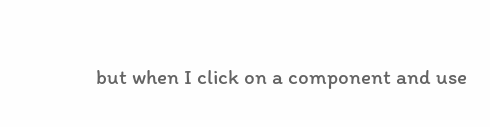but when I click on a component and use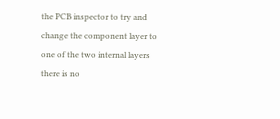the PCB inspector to try and change the component layer to one of the two internal layers there is no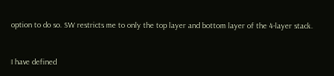option to do so. SW restricts me to only the top layer and bottom layer of the 4-layer stack.


I have defined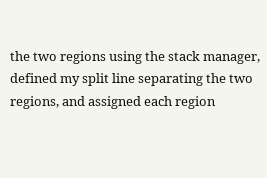the two regions using the stack manager, defined my split line separating the two regions, and assigned each region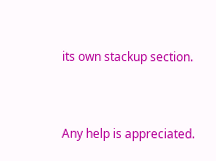its own stackup section.


Any help is appreciated.